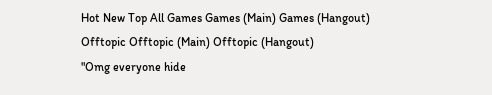Hot New Top All Games Games (Main) Games (Hangout) Offtopic Offtopic (Main) Offtopic (Hangout)
"Omg everyone hide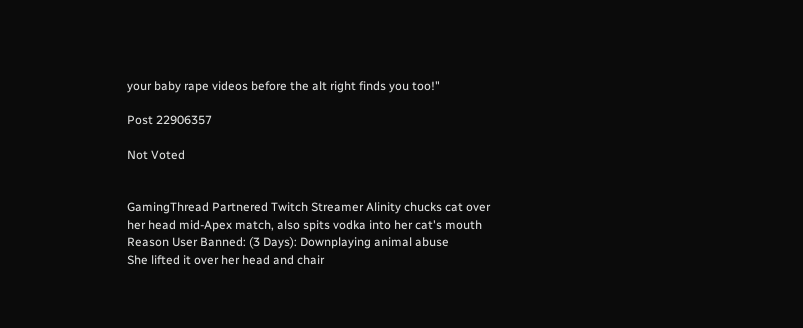your baby rape videos before the alt right finds you too!"

Post 22906357

Not Voted


GamingThread Partnered Twitch Streamer Alinity chucks cat over her head mid-Apex match, also spits vodka into her cat's mouth
Reason User Banned: (3 Days): Downplaying animal abuse
She lifted it over her head and chair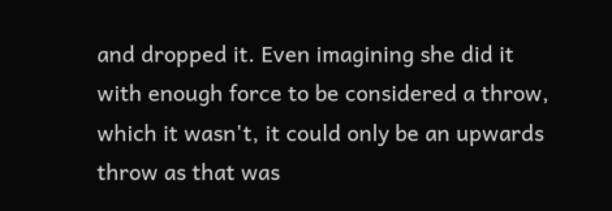and dropped it. Even imagining she did it with enough force to be considered a throw, which it wasn't, it could only be an upwards throw as that was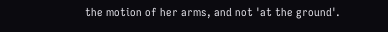the motion of her arms, and not 'at the ground'.